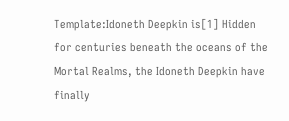Template:Idoneth Deepkin is[1] Hidden for centuries beneath the oceans of the Mortal Realms, the Idoneth Deepkin have finally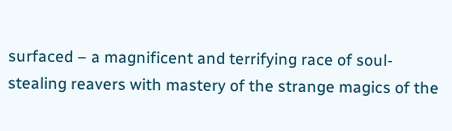surfaced – a magnificent and terrifying race of soul-stealing reavers with mastery of the strange magics of the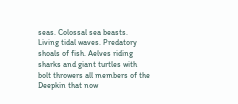seas. Colossal sea beasts. Living tidal waves. Predatory shoals of fish. Aelves riding sharks and giant turtles with bolt throwers all members of the Deepkin that now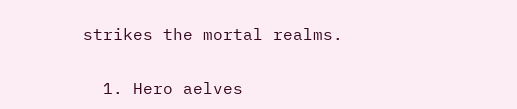strikes the mortal realms.

  1. Hero aelves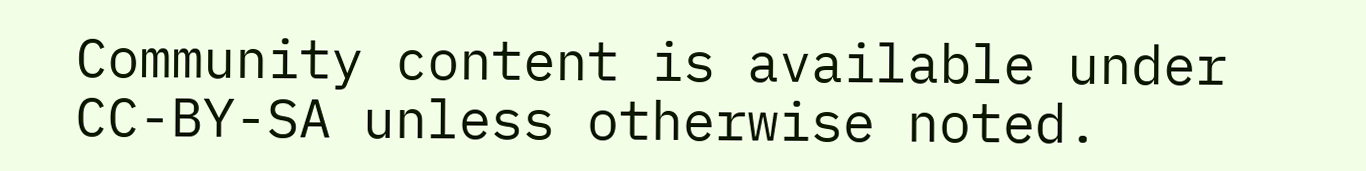Community content is available under CC-BY-SA unless otherwise noted.